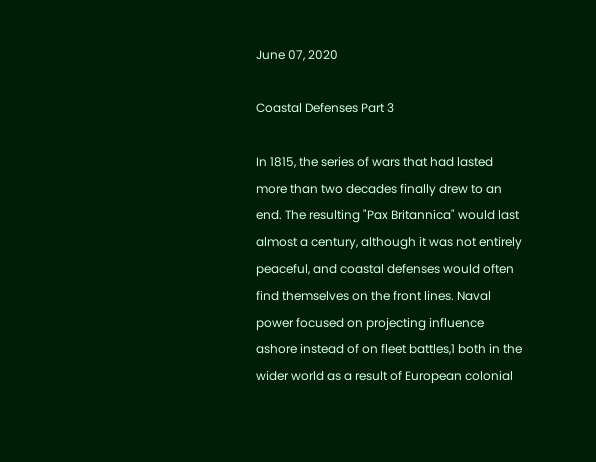June 07, 2020

Coastal Defenses Part 3

In 1815, the series of wars that had lasted more than two decades finally drew to an end. The resulting "Pax Britannica" would last almost a century, although it was not entirely peaceful, and coastal defenses would often find themselves on the front lines. Naval power focused on projecting influence ashore instead of on fleet battles,1 both in the wider world as a result of European colonial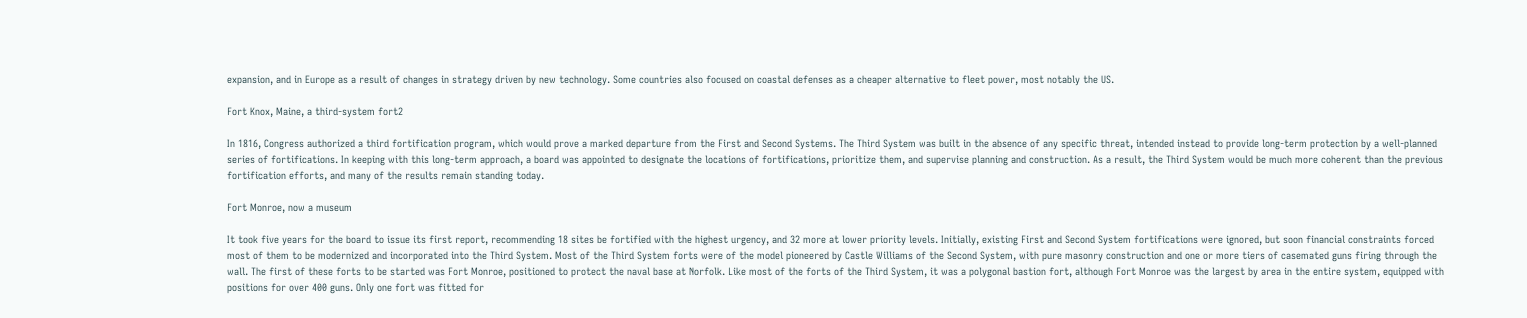expansion, and in Europe as a result of changes in strategy driven by new technology. Some countries also focused on coastal defenses as a cheaper alternative to fleet power, most notably the US.

Fort Knox, Maine, a third-system fort2

In 1816, Congress authorized a third fortification program, which would prove a marked departure from the First and Second Systems. The Third System was built in the absence of any specific threat, intended instead to provide long-term protection by a well-planned series of fortifications. In keeping with this long-term approach, a board was appointed to designate the locations of fortifications, prioritize them, and supervise planning and construction. As a result, the Third System would be much more coherent than the previous fortification efforts, and many of the results remain standing today.

Fort Monroe, now a museum

It took five years for the board to issue its first report, recommending 18 sites be fortified with the highest urgency, and 32 more at lower priority levels. Initially, existing First and Second System fortifications were ignored, but soon financial constraints forced most of them to be modernized and incorporated into the Third System. Most of the Third System forts were of the model pioneered by Castle Williams of the Second System, with pure masonry construction and one or more tiers of casemated guns firing through the wall. The first of these forts to be started was Fort Monroe, positioned to protect the naval base at Norfolk. Like most of the forts of the Third System, it was a polygonal bastion fort, although Fort Monroe was the largest by area in the entire system, equipped with positions for over 400 guns. Only one fort was fitted for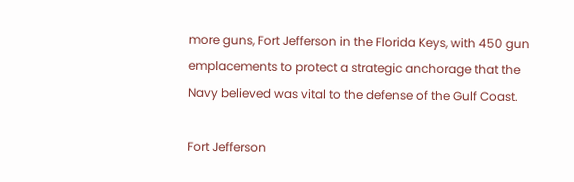more guns, Fort Jefferson in the Florida Keys, with 450 gun emplacements to protect a strategic anchorage that the Navy believed was vital to the defense of the Gulf Coast.

Fort Jefferson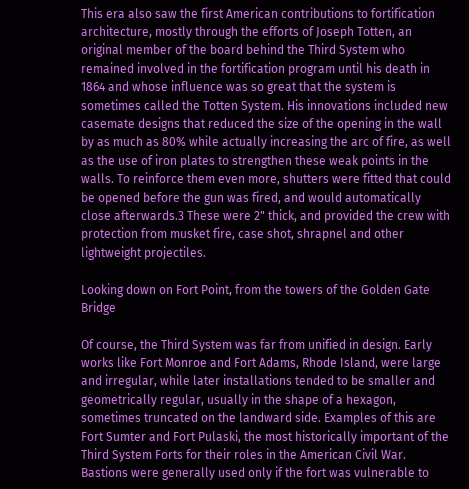This era also saw the first American contributions to fortification architecture, mostly through the efforts of Joseph Totten, an original member of the board behind the Third System who remained involved in the fortification program until his death in 1864 and whose influence was so great that the system is sometimes called the Totten System. His innovations included new casemate designs that reduced the size of the opening in the wall by as much as 80% while actually increasing the arc of fire, as well as the use of iron plates to strengthen these weak points in the walls. To reinforce them even more, shutters were fitted that could be opened before the gun was fired, and would automatically close afterwards.3 These were 2" thick, and provided the crew with protection from musket fire, case shot, shrapnel and other lightweight projectiles.

Looking down on Fort Point, from the towers of the Golden Gate Bridge

Of course, the Third System was far from unified in design. Early works like Fort Monroe and Fort Adams, Rhode Island, were large and irregular, while later installations tended to be smaller and geometrically regular, usually in the shape of a hexagon, sometimes truncated on the landward side. Examples of this are Fort Sumter and Fort Pulaski, the most historically important of the Third System Forts for their roles in the American Civil War. Bastions were generally used only if the fort was vulnerable to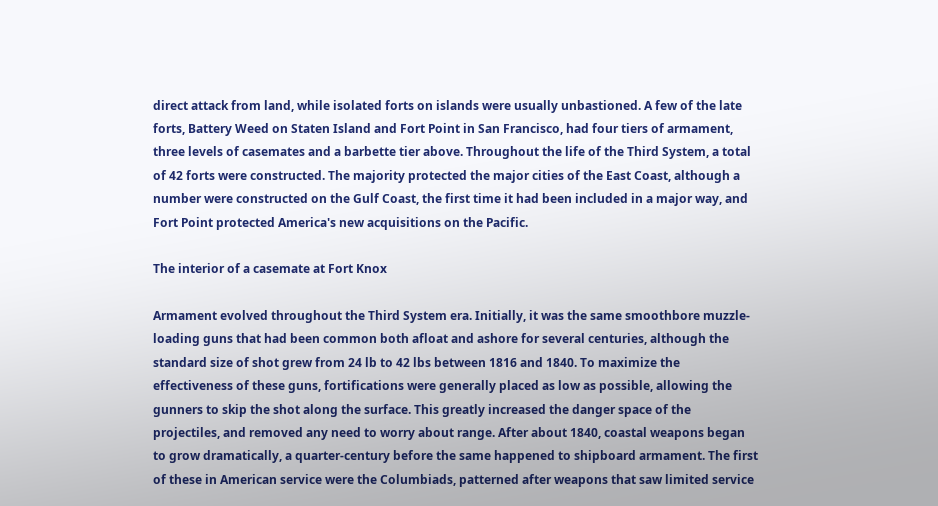direct attack from land, while isolated forts on islands were usually unbastioned. A few of the late forts, Battery Weed on Staten Island and Fort Point in San Francisco, had four tiers of armament, three levels of casemates and a barbette tier above. Throughout the life of the Third System, a total of 42 forts were constructed. The majority protected the major cities of the East Coast, although a number were constructed on the Gulf Coast, the first time it had been included in a major way, and Fort Point protected America's new acquisitions on the Pacific.

The interior of a casemate at Fort Knox

Armament evolved throughout the Third System era. Initially, it was the same smoothbore muzzle-loading guns that had been common both afloat and ashore for several centuries, although the standard size of shot grew from 24 lb to 42 lbs between 1816 and 1840. To maximize the effectiveness of these guns, fortifications were generally placed as low as possible, allowing the gunners to skip the shot along the surface. This greatly increased the danger space of the projectiles, and removed any need to worry about range. After about 1840, coastal weapons began to grow dramatically, a quarter-century before the same happened to shipboard armament. The first of these in American service were the Columbiads, patterned after weapons that saw limited service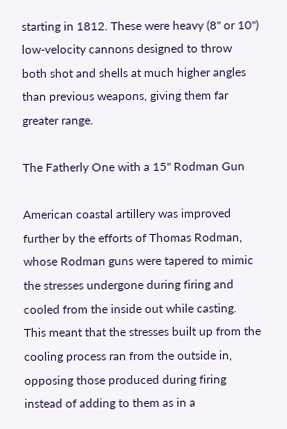starting in 1812. These were heavy (8" or 10") low-velocity cannons designed to throw both shot and shells at much higher angles than previous weapons, giving them far greater range.

The Fatherly One with a 15" Rodman Gun

American coastal artillery was improved further by the efforts of Thomas Rodman, whose Rodman guns were tapered to mimic the stresses undergone during firing and cooled from the inside out while casting. This meant that the stresses built up from the cooling process ran from the outside in, opposing those produced during firing instead of adding to them as in a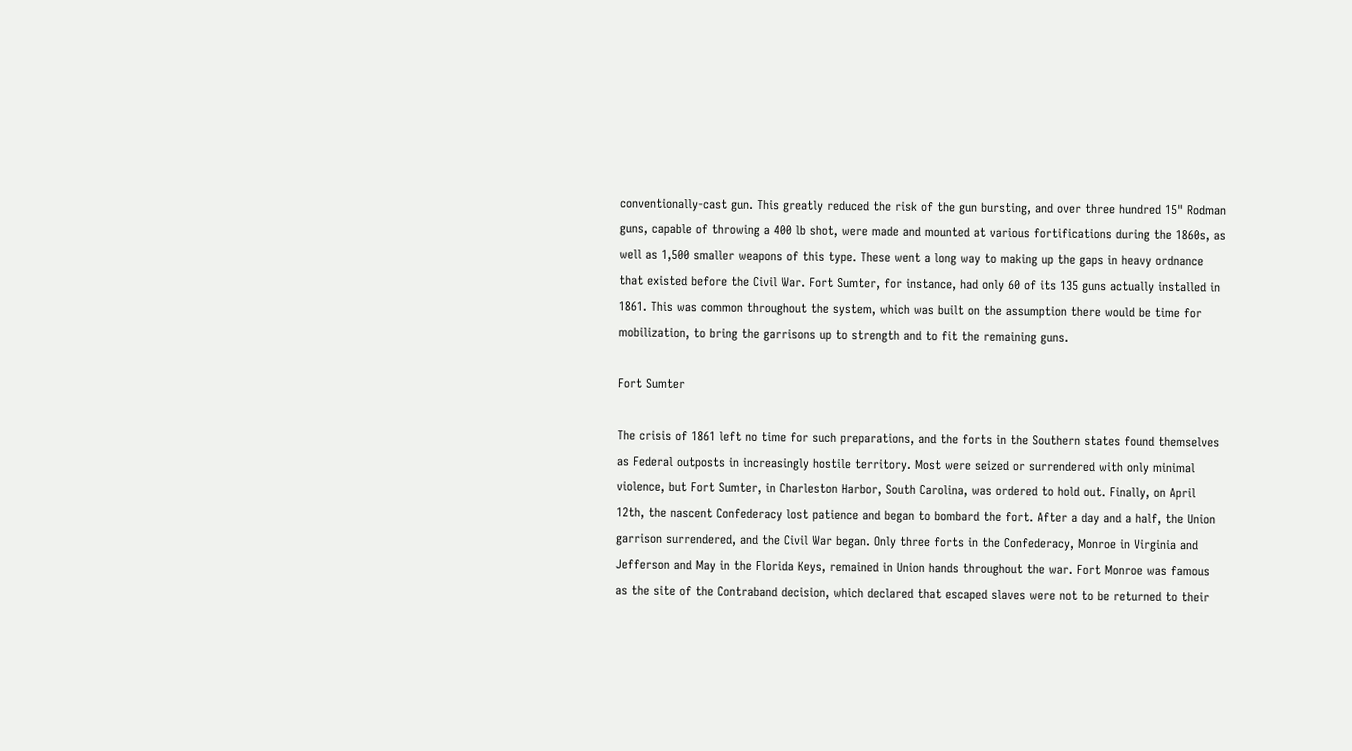conventionally-cast gun. This greatly reduced the risk of the gun bursting, and over three hundred 15" Rodman guns, capable of throwing a 400 lb shot, were made and mounted at various fortifications during the 1860s, as well as 1,500 smaller weapons of this type. These went a long way to making up the gaps in heavy ordnance that existed before the Civil War. Fort Sumter, for instance, had only 60 of its 135 guns actually installed in 1861. This was common throughout the system, which was built on the assumption there would be time for mobilization, to bring the garrisons up to strength and to fit the remaining guns.

Fort Sumter

The crisis of 1861 left no time for such preparations, and the forts in the Southern states found themselves as Federal outposts in increasingly hostile territory. Most were seized or surrendered with only minimal violence, but Fort Sumter, in Charleston Harbor, South Carolina, was ordered to hold out. Finally, on April 12th, the nascent Confederacy lost patience and began to bombard the fort. After a day and a half, the Union garrison surrendered, and the Civil War began. Only three forts in the Confederacy, Monroe in Virginia and Jefferson and May in the Florida Keys, remained in Union hands throughout the war. Fort Monroe was famous as the site of the Contraband decision, which declared that escaped slaves were not to be returned to their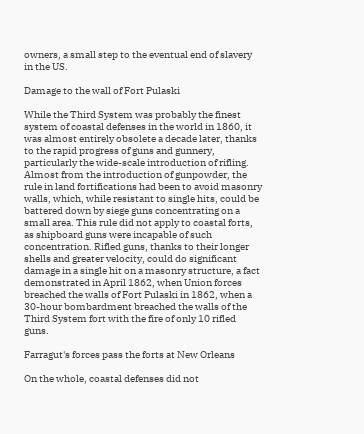owners, a small step to the eventual end of slavery in the US.

Damage to the wall of Fort Pulaski

While the Third System was probably the finest system of coastal defenses in the world in 1860, it was almost entirely obsolete a decade later, thanks to the rapid progress of guns and gunnery, particularly the wide-scale introduction of rifling. Almost from the introduction of gunpowder, the rule in land fortifications had been to avoid masonry walls, which, while resistant to single hits, could be battered down by siege guns concentrating on a small area. This rule did not apply to coastal forts, as shipboard guns were incapable of such concentration. Rifled guns, thanks to their longer shells and greater velocity, could do significant damage in a single hit on a masonry structure, a fact demonstrated in April 1862, when Union forces breached the walls of Fort Pulaski in 1862, when a 30-hour bombardment breached the walls of the Third System fort with the fire of only 10 rifled guns.

Farragut's forces pass the forts at New Orleans

On the whole, coastal defenses did not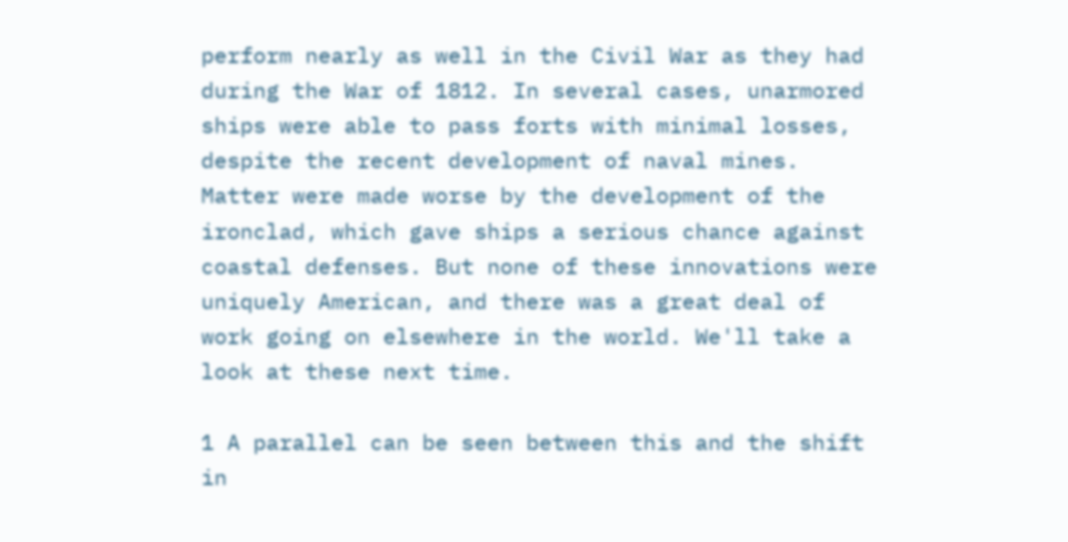perform nearly as well in the Civil War as they had during the War of 1812. In several cases, unarmored ships were able to pass forts with minimal losses, despite the recent development of naval mines. Matter were made worse by the development of the ironclad, which gave ships a serious chance against coastal defenses. But none of these innovations were uniquely American, and there was a great deal of work going on elsewhere in the world. We'll take a look at these next time.

1 A parallel can be seen between this and the shift in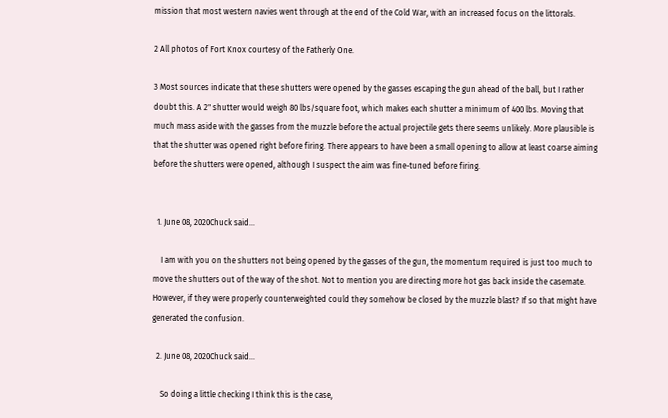mission that most western navies went through at the end of the Cold War, with an increased focus on the littorals.

2 All photos of Fort Knox courtesy of the Fatherly One.

3 Most sources indicate that these shutters were opened by the gasses escaping the gun ahead of the ball, but I rather doubt this. A 2" shutter would weigh 80 lbs/square foot, which makes each shutter a minimum of 400 lbs. Moving that much mass aside with the gasses from the muzzle before the actual projectile gets there seems unlikely. More plausible is that the shutter was opened right before firing. There appears to have been a small opening to allow at least coarse aiming before the shutters were opened, although I suspect the aim was fine-tuned before firing.


  1. June 08, 2020Chuck said...

    I am with you on the shutters not being opened by the gasses of the gun, the momentum required is just too much to move the shutters out of the way of the shot. Not to mention you are directing more hot gas back inside the casemate. However, if they were properly counterweighted could they somehow be closed by the muzzle blast? If so that might have generated the confusion.

  2. June 08, 2020Chuck said...

    So doing a little checking I think this is the case,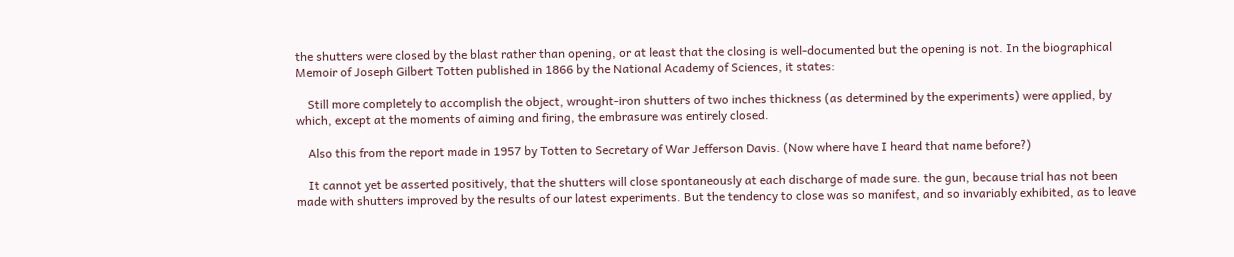the shutters were closed by the blast rather than opening, or at least that the closing is well-documented but the opening is not. In the biographical Memoir of Joseph Gilbert Totten published in 1866 by the National Academy of Sciences, it states:

    Still more completely to accomplish the object, wrought-iron shutters of two inches thickness (as determined by the experiments) were applied, by which, except at the moments of aiming and firing, the embrasure was entirely closed.

    Also this from the report made in 1957 by Totten to Secretary of War Jefferson Davis. (Now where have I heard that name before?)

    It cannot yet be asserted positively, that the shutters will close spontaneously at each discharge of made sure. the gun, because trial has not been made with shutters improved by the results of our latest experiments. But the tendency to close was so manifest, and so invariably exhibited, as to leave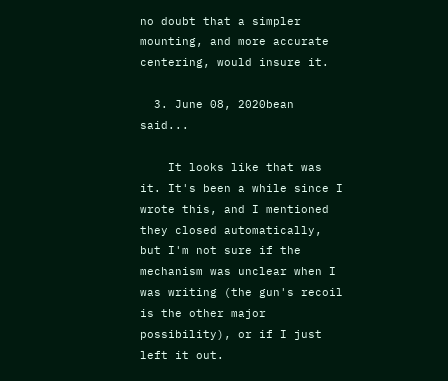no doubt that a simpler mounting, and more accurate centering, would insure it.

  3. June 08, 2020bean said...

    It looks like that was it. It's been a while since I wrote this, and I mentioned they closed automatically, but I'm not sure if the mechanism was unclear when I was writing (the gun's recoil is the other major possibility), or if I just left it out.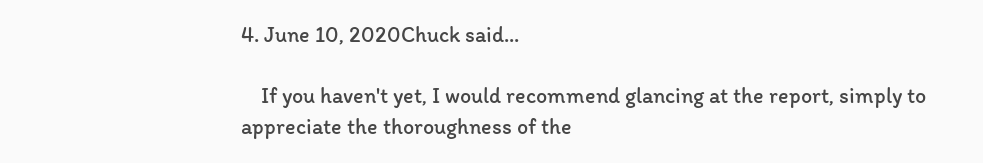4. June 10, 2020Chuck said...

    If you haven't yet, I would recommend glancing at the report, simply to appreciate the thoroughness of the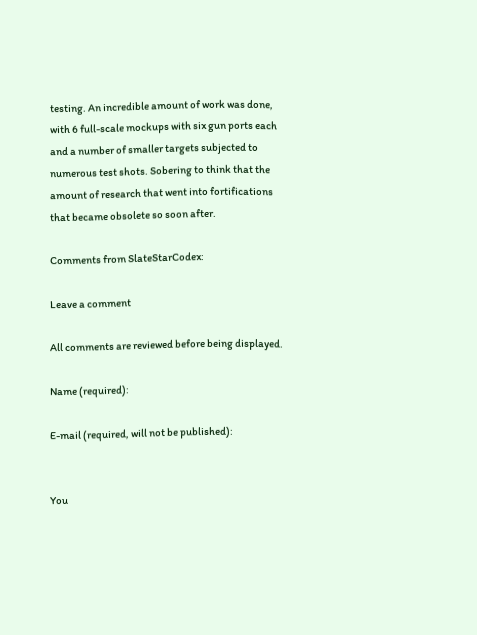testing. An incredible amount of work was done, with 6 full-scale mockups with six gun ports each and a number of smaller targets subjected to numerous test shots. Sobering to think that the amount of research that went into fortifications that became obsolete so soon after.

Comments from SlateStarCodex:

Leave a comment

All comments are reviewed before being displayed.

Name (required):

E-mail (required, will not be published):


You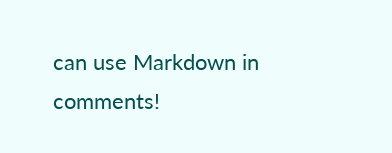can use Markdown in comments!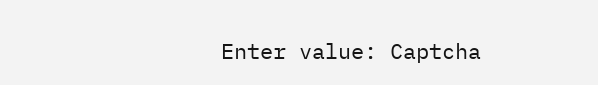Enter value: Captcha